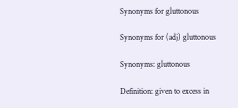Synonyms for gluttonous

Synonyms for (adj) gluttonous

Synonyms: gluttonous

Definition: given to excess in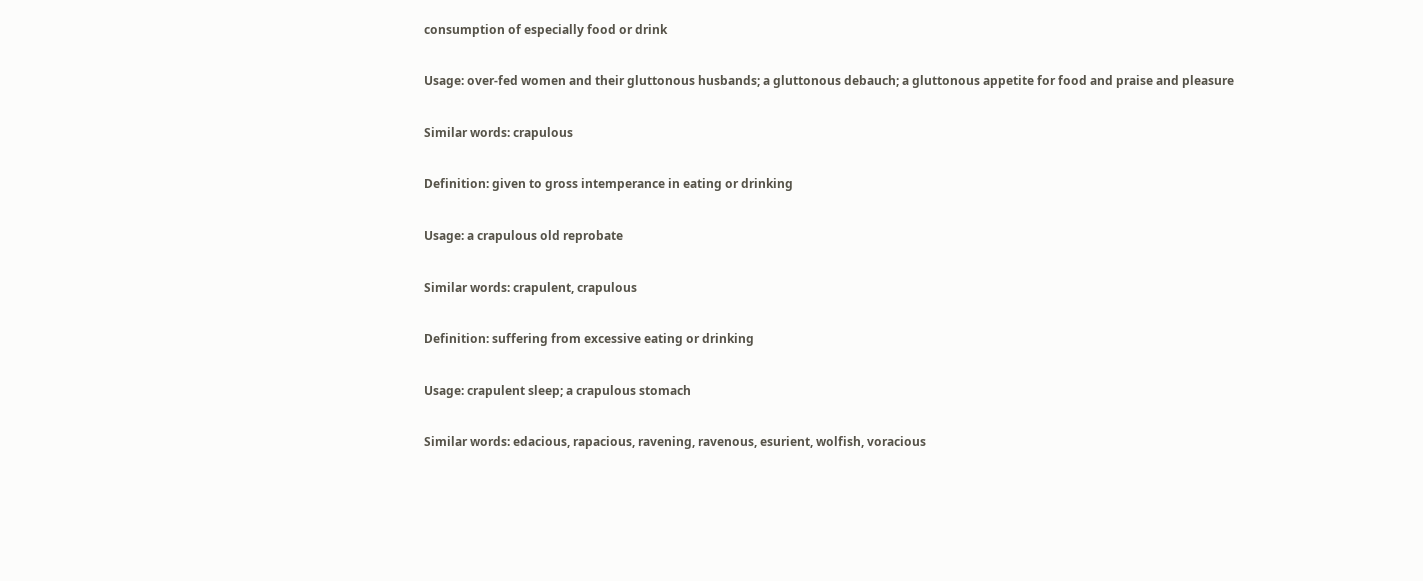consumption of especially food or drink

Usage: over-fed women and their gluttonous husbands; a gluttonous debauch; a gluttonous appetite for food and praise and pleasure

Similar words: crapulous

Definition: given to gross intemperance in eating or drinking

Usage: a crapulous old reprobate

Similar words: crapulent, crapulous

Definition: suffering from excessive eating or drinking

Usage: crapulent sleep; a crapulous stomach

Similar words: edacious, rapacious, ravening, ravenous, esurient, wolfish, voracious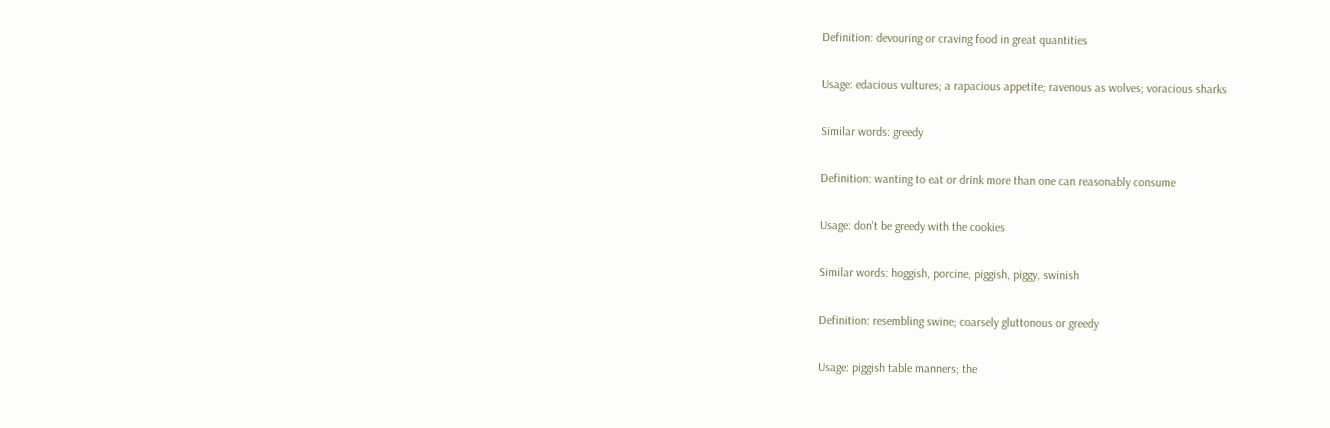Definition: devouring or craving food in great quantities

Usage: edacious vultures; a rapacious appetite; ravenous as wolves; voracious sharks

Similar words: greedy

Definition: wanting to eat or drink more than one can reasonably consume

Usage: don't be greedy with the cookies

Similar words: hoggish, porcine, piggish, piggy, swinish

Definition: resembling swine; coarsely gluttonous or greedy

Usage: piggish table manners; the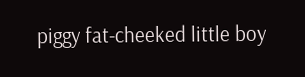piggy fat-cheeked little boy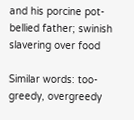and his porcine pot-bellied father; swinish slavering over food

Similar words: too-greedy, overgreedy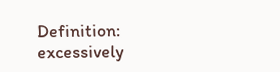Definition: excessively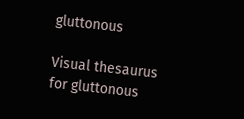gluttonous

Visual thesaurus for gluttonous